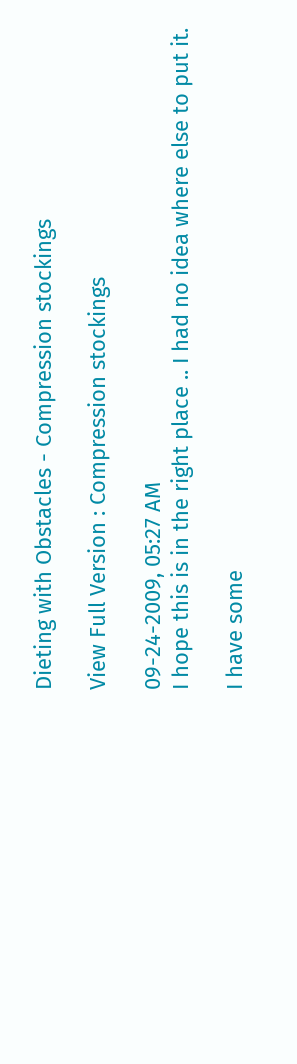Dieting with Obstacles - Compression stockings

View Full Version : Compression stockings

09-24-2009, 05:27 AM
I hope this is in the right place .. I had no idea where else to put it.

I have some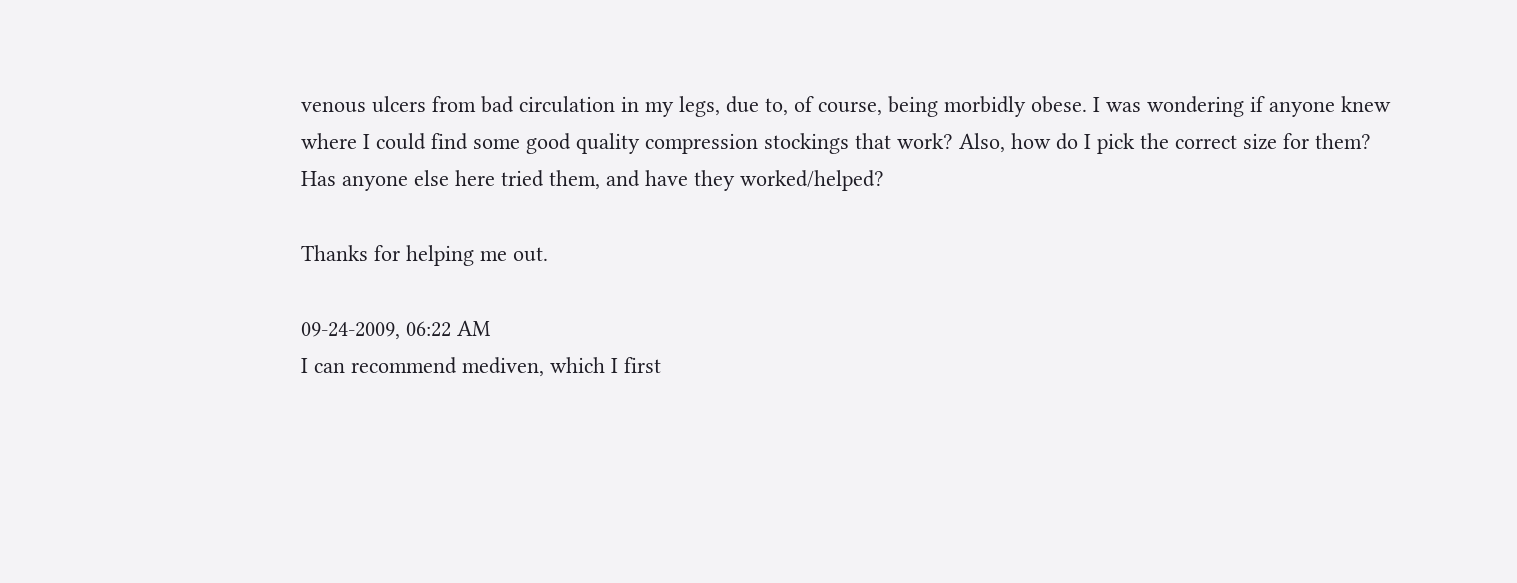venous ulcers from bad circulation in my legs, due to, of course, being morbidly obese. I was wondering if anyone knew where I could find some good quality compression stockings that work? Also, how do I pick the correct size for them? Has anyone else here tried them, and have they worked/helped?

Thanks for helping me out.

09-24-2009, 06:22 AM
I can recommend mediven, which I first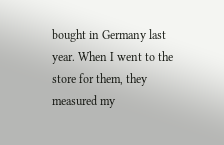bought in Germany last year. When I went to the store for them, they measured my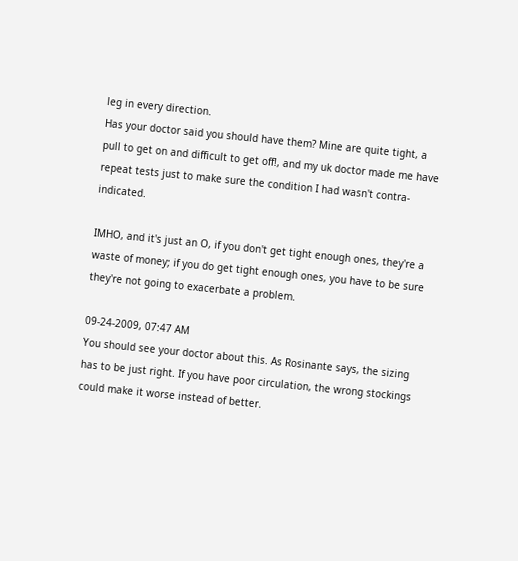leg in every direction.
Has your doctor said you should have them? Mine are quite tight, a pull to get on and difficult to get off!, and my uk doctor made me have repeat tests just to make sure the condition I had wasn't contra-indicated.

IMHO, and it's just an O, if you don't get tight enough ones, they're a waste of money; if you do get tight enough ones, you have to be sure they're not going to exacerbate a problem.

09-24-2009, 07:47 AM
You should see your doctor about this. As Rosinante says, the sizing has to be just right. If you have poor circulation, the wrong stockings could make it worse instead of better.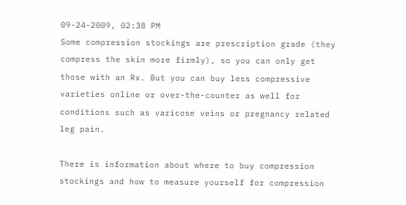09-24-2009, 02:38 PM
Some compression stockings are prescription grade (they compress the skin more firmly), so you can only get those with an Rx. But you can buy less compressive varieties online or over-the-counter as well for conditions such as varicose veins or pregnancy related leg pain.

There is information about where to buy compression stockings and how to measure yourself for compression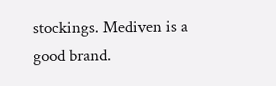stockings. Mediven is a good brand.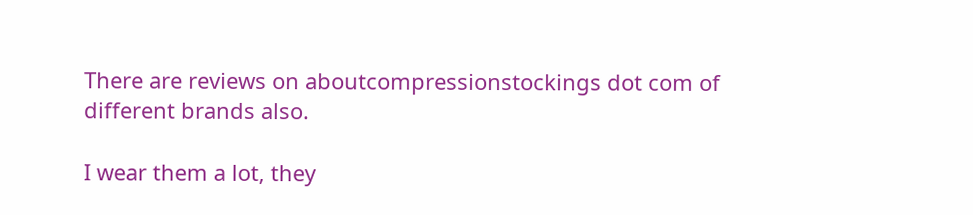There are reviews on aboutcompressionstockings dot com of different brands also.

I wear them a lot, they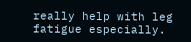really help with leg fatigue especially.